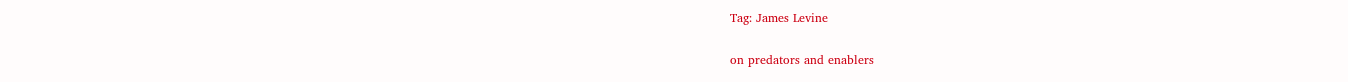Tag: James Levine

on predators and enablers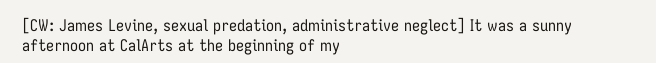[CW: James Levine, sexual predation, administrative neglect] It was a sunny afternoon at CalArts at the beginning of my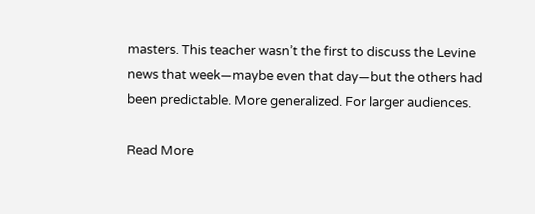masters. This teacher wasn’t the first to discuss the Levine news that week—maybe even that day—but the others had been predictable. More generalized. For larger audiences.

Read More